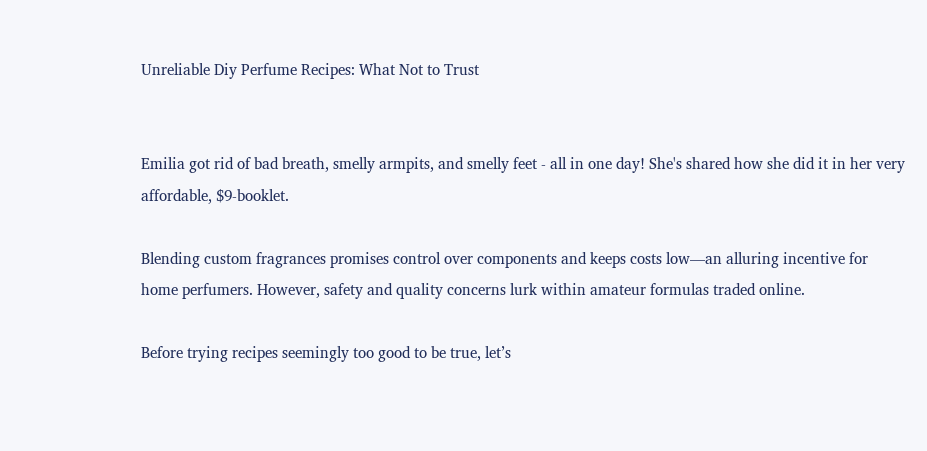Unreliable Diy Perfume Recipes: What Not to Trust


Emilia got rid of bad breath, smelly armpits, and smelly feet - all in one day! She's shared how she did it in her very affordable, $9-booklet.

Blending custom fragrances promises control over components and keeps costs low—an alluring incentive for home perfumers. However, safety and quality concerns lurk within amateur formulas traded online.

Before trying recipes seemingly too good to be true, let’s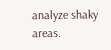analyze shaky areas.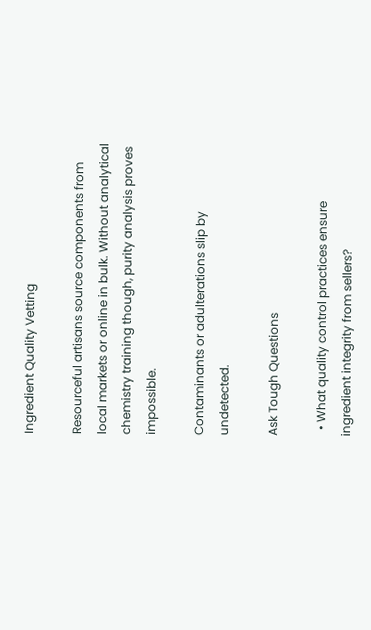Ingredient Quality Vetting

Resourceful artisans source components from local markets or online in bulk. Without analytical chemistry training though, purity analysis proves impossible.

Contaminants or adulterations slip by undetected.

Ask Tough Questions

  • What quality control practices ensure ingredient integrity from sellers?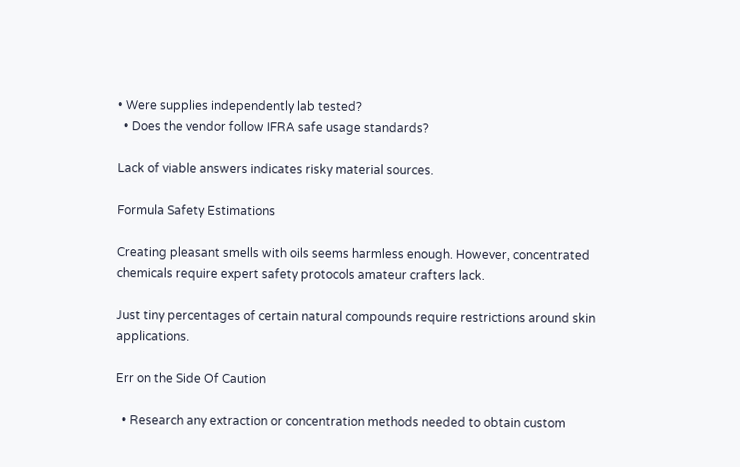• Were supplies independently lab tested?
  • Does the vendor follow IFRA safe usage standards?

Lack of viable answers indicates risky material sources.

Formula Safety Estimations

Creating pleasant smells with oils seems harmless enough. However, concentrated chemicals require expert safety protocols amateur crafters lack.

Just tiny percentages of certain natural compounds require restrictions around skin applications.

Err on the Side Of Caution

  • Research any extraction or concentration methods needed to obtain custom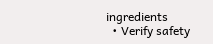ingredients
  • Verify safety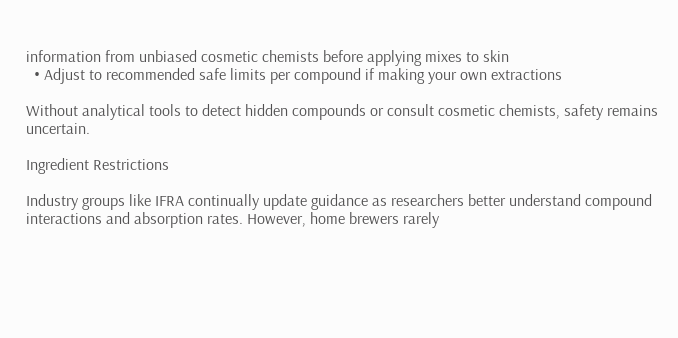information from unbiased cosmetic chemists before applying mixes to skin
  • Adjust to recommended safe limits per compound if making your own extractions

Without analytical tools to detect hidden compounds or consult cosmetic chemists, safety remains uncertain.

Ingredient Restrictions

Industry groups like IFRA continually update guidance as researchers better understand compound interactions and absorption rates. However, home brewers rarely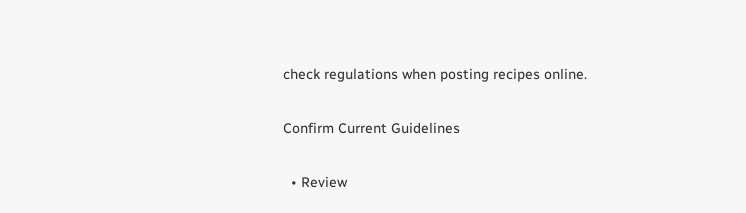check regulations when posting recipes online.

Confirm Current Guidelines

  • Review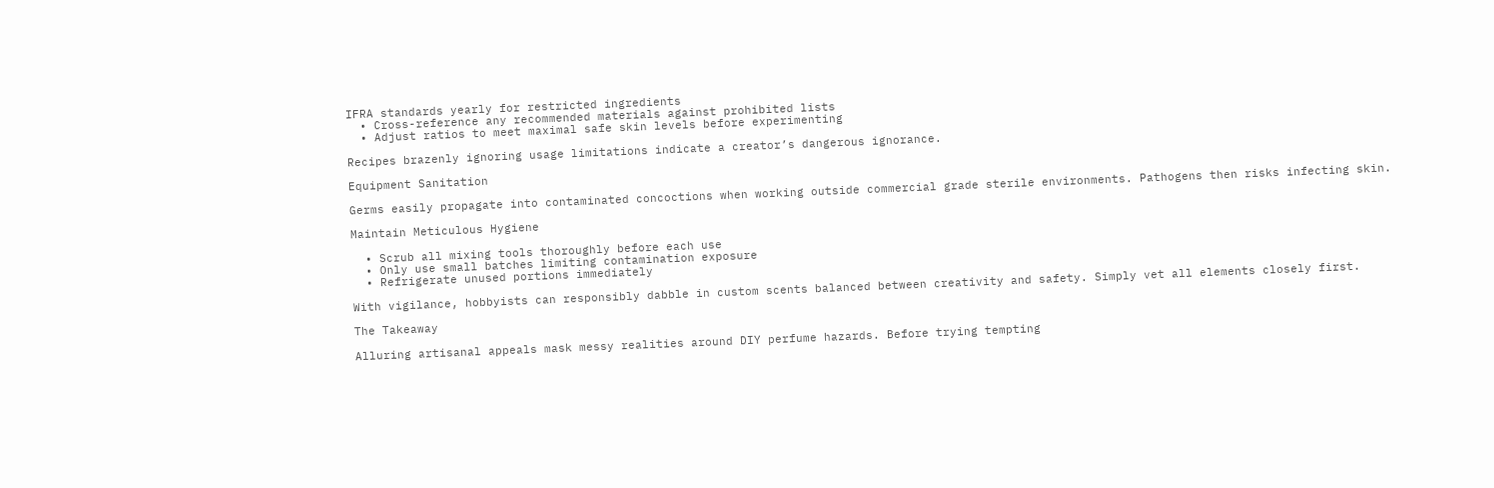IFRA standards yearly for restricted ingredients
  • Cross-reference any recommended materials against prohibited lists
  • Adjust ratios to meet maximal safe skin levels before experimenting

Recipes brazenly ignoring usage limitations indicate a creator’s dangerous ignorance.

Equipment Sanitation

Germs easily propagate into contaminated concoctions when working outside commercial grade sterile environments. Pathogens then risks infecting skin.

Maintain Meticulous Hygiene

  • Scrub all mixing tools thoroughly before each use
  • Only use small batches limiting contamination exposure
  • Refrigerate unused portions immediately

With vigilance, hobbyists can responsibly dabble in custom scents balanced between creativity and safety. Simply vet all elements closely first.

The Takeaway

Alluring artisanal appeals mask messy realities around DIY perfume hazards. Before trying tempting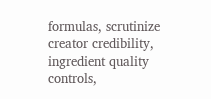formulas, scrutinize creator credibility, ingredient quality controls,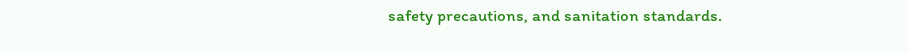safety precautions, and sanitation standards.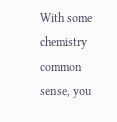With some chemistry common sense, you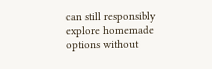can still responsibly explore homemade options without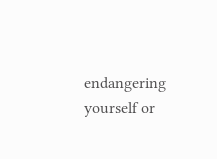endangering yourself or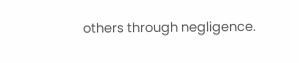others through negligence.